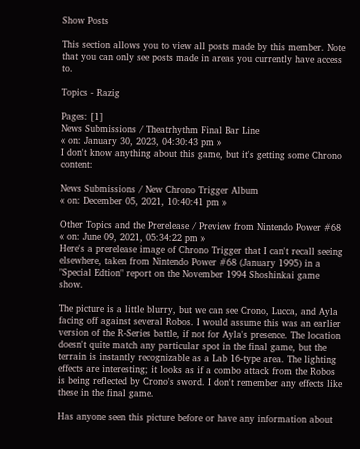Show Posts

This section allows you to view all posts made by this member. Note that you can only see posts made in areas you currently have access to.

Topics - Razig

Pages: [1]
News Submissions / Theatrhythm Final Bar Line
« on: January 30, 2023, 04:30:43 pm »
I don't know anything about this game, but it's getting some Chrono content:

News Submissions / New Chrono Trigger Album
« on: December 05, 2021, 10:40:41 pm »

Other Topics and the Prerelease / Preview from Nintendo Power #68
« on: June 09, 2021, 05:34:22 pm »
Here's a prerelease image of Chrono Trigger that I can't recall seeing elsewhere, taken from Nintendo Power #68 (January 1995) in a "Special Edtion" report on the November 1994 Shoshinkai game show.

The picture is a little blurry, but we can see Crono, Lucca, and Ayla facing off against several Robos. I would assume this was an earlier version of the R-Series battle, if not for Ayla's presence. The location doesn't quite match any particular spot in the final game, but the terrain is instantly recognizable as a Lab 16-type area. The lighting effects are interesting; it looks as if a combo attack from the Robos is being reflected by Crono's sword. I don't remember any effects like these in the final game.

Has anyone seen this picture before or have any information about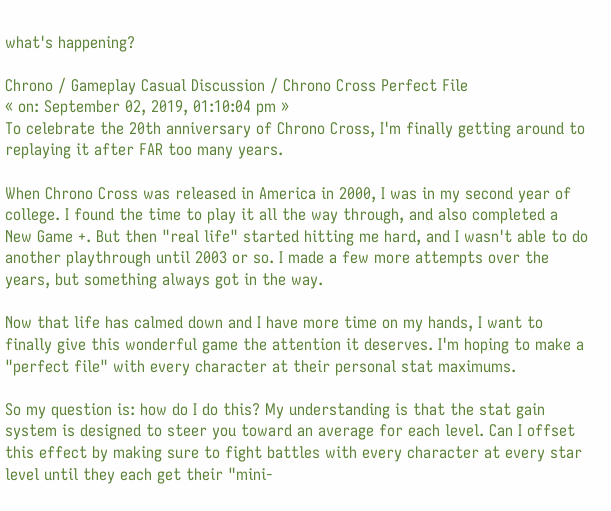what's happening?

Chrono / Gameplay Casual Discussion / Chrono Cross Perfect File
« on: September 02, 2019, 01:10:04 pm »
To celebrate the 20th anniversary of Chrono Cross, I'm finally getting around to replaying it after FAR too many years.

When Chrono Cross was released in America in 2000, I was in my second year of college. I found the time to play it all the way through, and also completed a New Game +. But then "real life" started hitting me hard, and I wasn't able to do another playthrough until 2003 or so. I made a few more attempts over the years, but something always got in the way.

Now that life has calmed down and I have more time on my hands, I want to finally give this wonderful game the attention it deserves. I'm hoping to make a "perfect file" with every character at their personal stat maximums.

So my question is: how do I do this? My understanding is that the stat gain system is designed to steer you toward an average for each level. Can I offset this effect by making sure to fight battles with every character at every star level until they each get their "mini-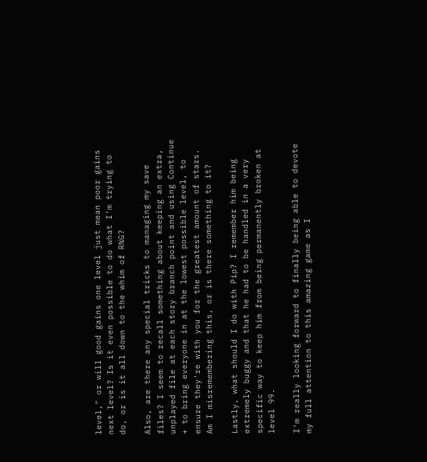level," or will good gains one level just mean poor gains next level? Is it even possible to do what I'm trying to do, or is it all down to the whim of RNG?

Also, are there any special tricks to managing my save files? I seem to recall something about keeping an extra, unplayed file at each story branch point and using Continue + to bring everyone in at the lowest possible level, to ensure they're with you for the greatest amount of stars. Am I misremembering this, or is there something to it?

Lastly, what should I do with Pip? I remember him being extremely buggy and that he had to be handled in a very specific way to keep him from being permanently broken at level 99.

I'm really looking forward to finally being able to devote my full attention to this amazing game as I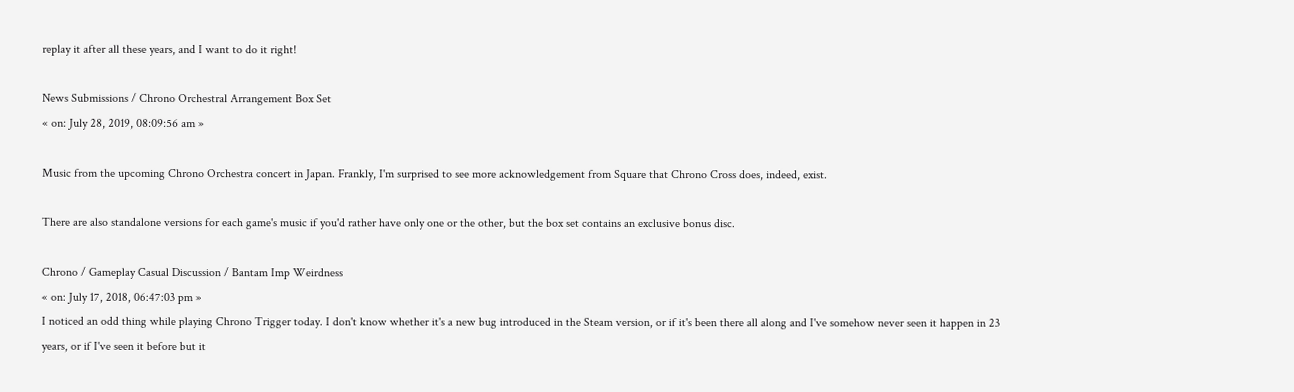replay it after all these years, and I want to do it right!

News Submissions / Chrono Orchestral Arrangement Box Set
« on: July 28, 2019, 08:09:56 am »

Music from the upcoming Chrono Orchestra concert in Japan. Frankly, I'm surprised to see more acknowledgement from Square that Chrono Cross does, indeed, exist.

There are also standalone versions for each game's music if you'd rather have only one or the other, but the box set contains an exclusive bonus disc.

Chrono / Gameplay Casual Discussion / Bantam Imp Weirdness
« on: July 17, 2018, 06:47:03 pm »
I noticed an odd thing while playing Chrono Trigger today. I don't know whether it's a new bug introduced in the Steam version, or if it's been there all along and I've somehow never seen it happen in 23 years, or if I've seen it before but it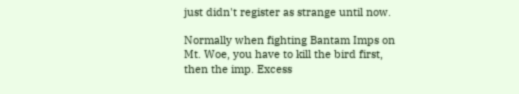just didn't register as strange until now.

Normally when fighting Bantam Imps on Mt. Woe, you have to kill the bird first, then the imp. Excess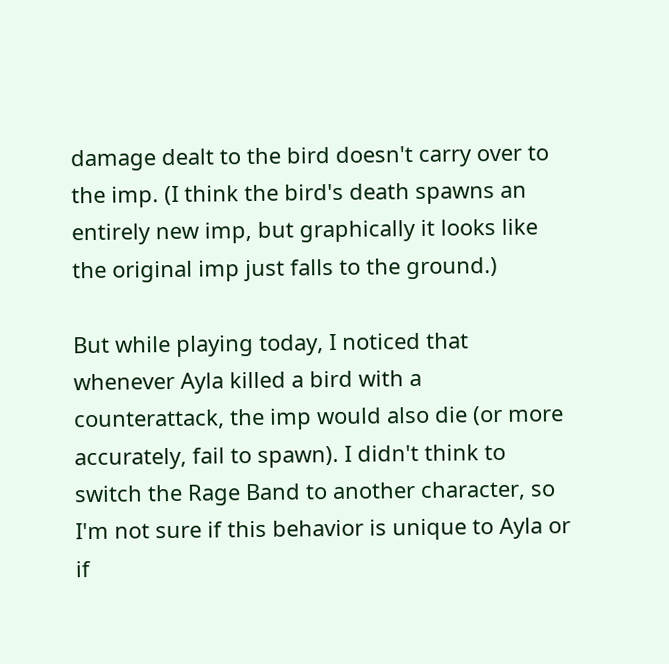damage dealt to the bird doesn't carry over to the imp. (I think the bird's death spawns an entirely new imp, but graphically it looks like the original imp just falls to the ground.)

But while playing today, I noticed that whenever Ayla killed a bird with a counterattack, the imp would also die (or more accurately, fail to spawn). I didn't think to switch the Rage Band to another character, so I'm not sure if this behavior is unique to Ayla or if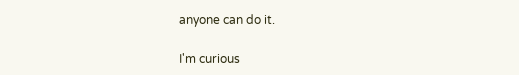anyone can do it.

I'm curious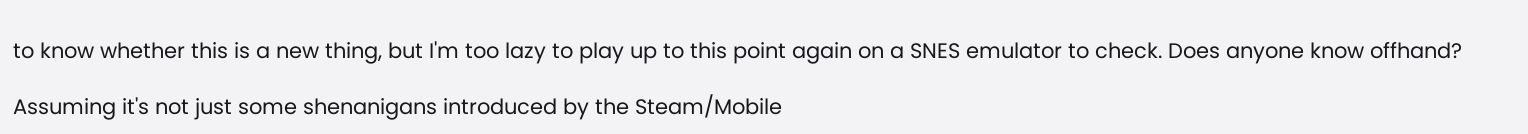to know whether this is a new thing, but I'm too lazy to play up to this point again on a SNES emulator to check. Does anyone know offhand?

Assuming it's not just some shenanigans introduced by the Steam/Mobile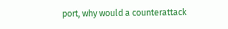port, why would a counterattack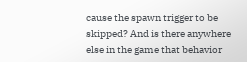cause the spawn trigger to be skipped? And is there anywhere else in the game that behavior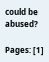could be abused?

Pages: [1]